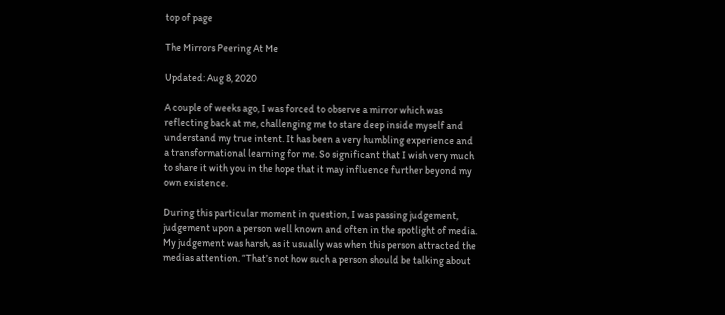top of page

The Mirrors Peering At Me

Updated: Aug 8, 2020

A couple of weeks ago, I was forced to observe a mirror which was reflecting back at me, challenging me to stare deep inside myself and understand my true intent. It has been a very humbling experience and a transformational learning for me. So significant that I wish very much to share it with you in the hope that it may influence further beyond my own existence.

During this particular moment in question, I was passing judgement, judgement upon a person well known and often in the spotlight of media. My judgement was harsh, as it usually was when this person attracted the medias attention. “That’s not how such a person should be talking about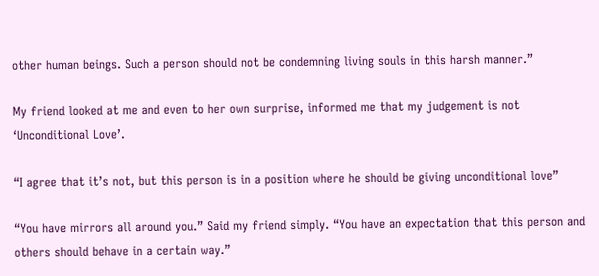other human beings. Such a person should not be condemning living souls in this harsh manner.”

My friend looked at me and even to her own surprise, informed me that my judgement is not ‘Unconditional Love’.

“I agree that it’s not, but this person is in a position where he should be giving unconditional love”

“You have mirrors all around you.” Said my friend simply. “You have an expectation that this person and others should behave in a certain way.”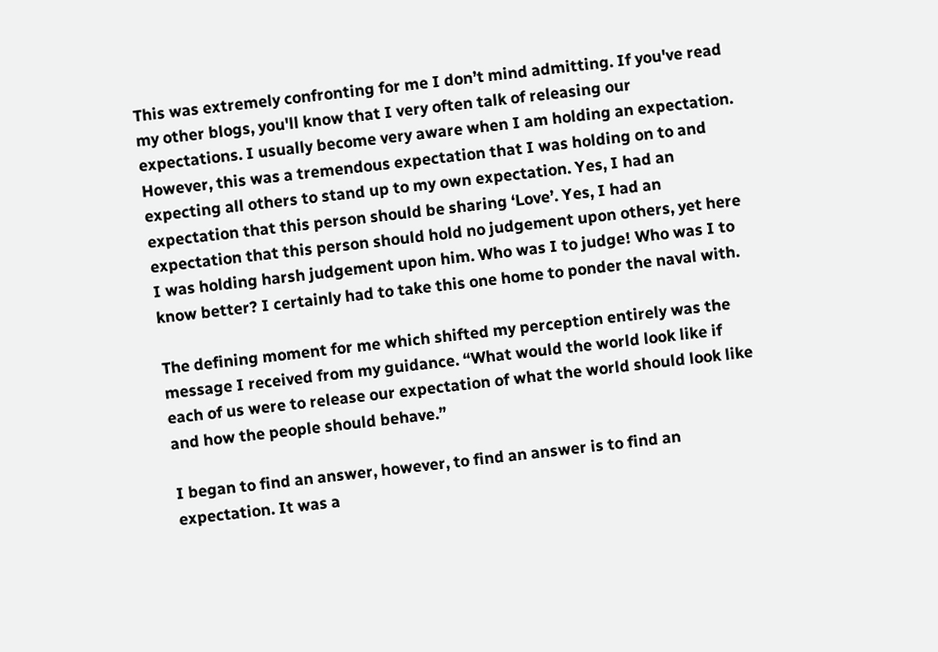This was extremely confronting for me I don’t mind admitting. If you've read my other blogs, you'll know that I very often talk of releasing our expectations. I usually become very aware when I am holding an expectation. However, this was a tremendous expectation that I was holding on to and expecting all others to stand up to my own expectation. Yes, I had an expectation that this person should be sharing ‘Love’. Yes, I had an expectation that this person should hold no judgement upon others, yet here I was holding harsh judgement upon him. Who was I to judge! Who was I to know better? I certainly had to take this one home to ponder the naval with.

The defining moment for me which shifted my perception entirely was the message I received from my guidance. “What would the world look like if each of us were to release our expectation of what the world should look like and how the people should behave.”

I began to find an answer, however, to find an answer is to find an expectation. It was a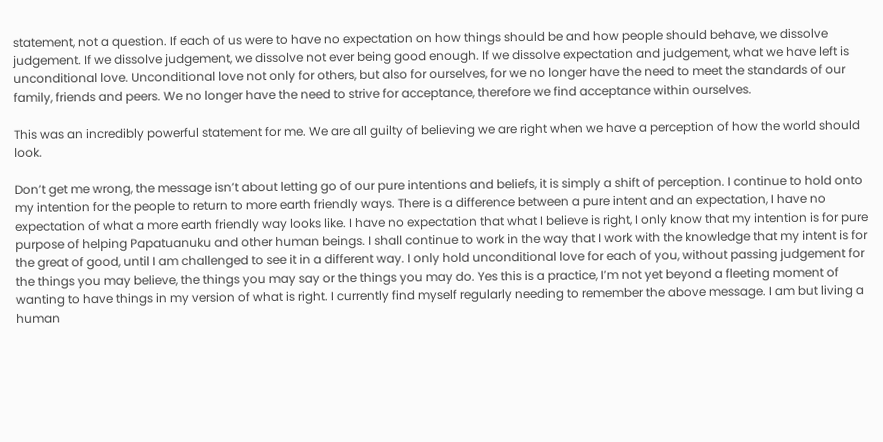statement, not a question. If each of us were to have no expectation on how things should be and how people should behave, we dissolve judgement. If we dissolve judgement, we dissolve not ever being good enough. If we dissolve expectation and judgement, what we have left is unconditional love. Unconditional love not only for others, but also for ourselves, for we no longer have the need to meet the standards of our family, friends and peers. We no longer have the need to strive for acceptance, therefore we find acceptance within ourselves.

This was an incredibly powerful statement for me. We are all guilty of believing we are right when we have a perception of how the world should look.

Don’t get me wrong, the message isn’t about letting go of our pure intentions and beliefs, it is simply a shift of perception. I continue to hold onto my intention for the people to return to more earth friendly ways. There is a difference between a pure intent and an expectation, I have no expectation of what a more earth friendly way looks like. I have no expectation that what I believe is right, I only know that my intention is for pure purpose of helping Papatuanuku and other human beings. I shall continue to work in the way that I work with the knowledge that my intent is for the great of good, until I am challenged to see it in a different way. I only hold unconditional love for each of you, without passing judgement for the things you may believe, the things you may say or the things you may do. Yes this is a practice, I’m not yet beyond a fleeting moment of wanting to have things in my version of what is right. I currently find myself regularly needing to remember the above message. I am but living a human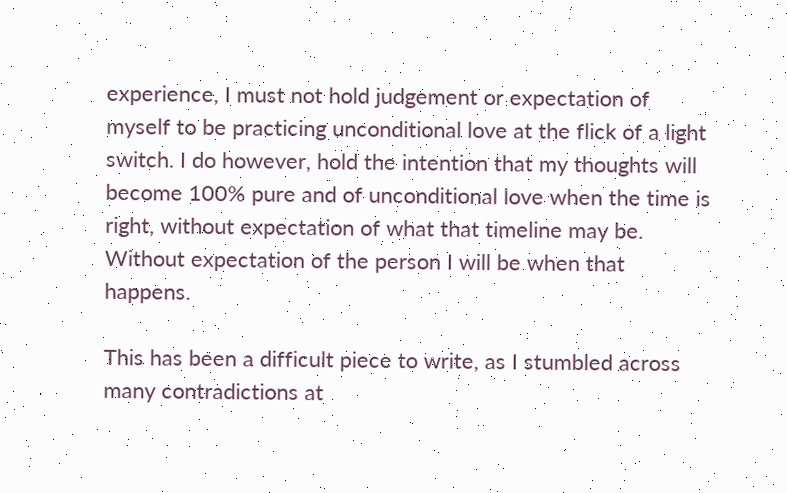experience, I must not hold judgement or expectation of myself to be practicing unconditional love at the flick of a light switch. I do however, hold the intention that my thoughts will become 100% pure and of unconditional love when the time is right, without expectation of what that timeline may be. Without expectation of the person I will be when that happens.

This has been a difficult piece to write, as I stumbled across many contradictions at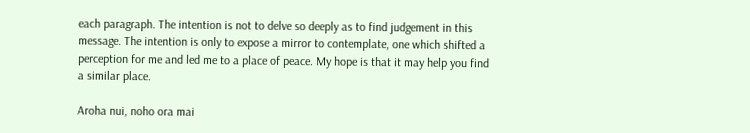each paragraph. The intention is not to delve so deeply as to find judgement in this message. The intention is only to expose a mirror to contemplate, one which shifted a perception for me and led me to a place of peace. My hope is that it may help you find a similar place.

Aroha nui, noho ora mai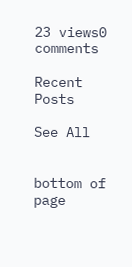23 views0 comments

Recent Posts

See All


bottom of page